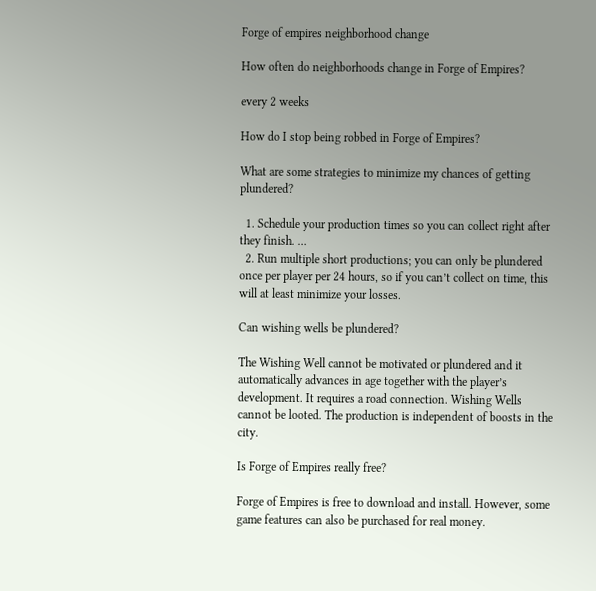Forge of empires neighborhood change

How often do neighborhoods change in Forge of Empires?

every 2 weeks

How do I stop being robbed in Forge of Empires?

What are some strategies to minimize my chances of getting plundered?

  1. Schedule your production times so you can collect right after they finish. …
  2. Run multiple short productions; you can only be plundered once per player per 24 hours, so if you can’t collect on time, this will at least minimize your losses.

Can wishing wells be plundered?

The Wishing Well cannot be motivated or plundered and it automatically advances in age together with the player’s development. It requires a road connection. Wishing Wells cannot be looted. The production is independent of boosts in the city.

Is Forge of Empires really free?

Forge of Empires is free to download and install. However, some game features can also be purchased for real money.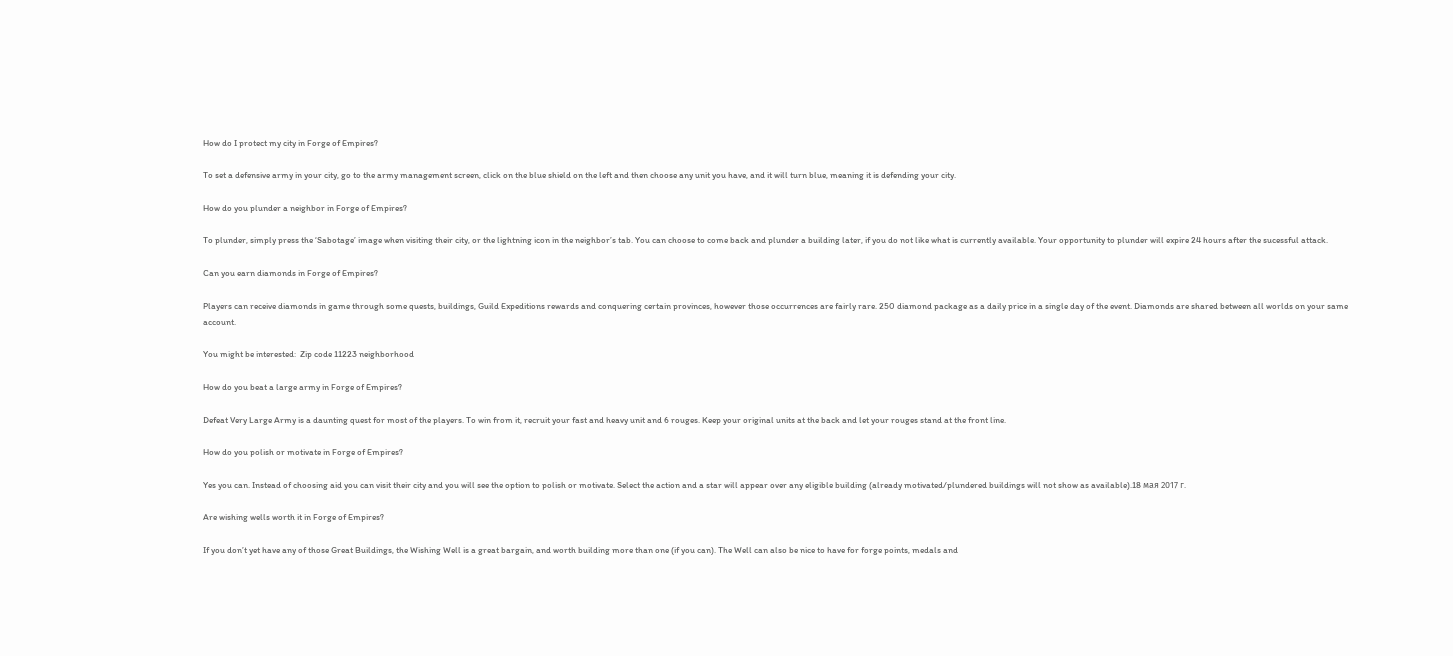How do I protect my city in Forge of Empires?

To set a defensive army in your city, go to the army management screen, click on the blue shield on the left and then choose any unit you have, and it will turn blue, meaning it is defending your city.

How do you plunder a neighbor in Forge of Empires?

To plunder, simply press the ‘Sabotage’ image when visiting their city, or the lightning icon in the neighbor’s tab. You can choose to come back and plunder a building later, if you do not like what is currently available. Your opportunity to plunder will expire 24 hours after the sucessful attack.

Can you earn diamonds in Forge of Empires?

Players can receive diamonds in game through some quests, buildings, Guild Expeditions rewards and conquering certain provinces, however those occurrences are fairly rare. 250 diamond package as a daily price in a single day of the event. Diamonds are shared between all worlds on your same account.

You might be interested:  Zip code 11223 neighborhood

How do you beat a large army in Forge of Empires?

Defeat Very Large Army is a daunting quest for most of the players. To win from it, recruit your fast and heavy unit and 6 rouges. Keep your original units at the back and let your rouges stand at the front line.

How do you polish or motivate in Forge of Empires?

Yes you can. Instead of choosing aid you can visit their city and you will see the option to polish or motivate. Select the action and a star will appear over any eligible building (already motivated/plundered buildings will not show as available).18 мая 2017 г.

Are wishing wells worth it in Forge of Empires?

If you don’t yet have any of those Great Buildings, the Wishing Well is a great bargain, and worth building more than one (if you can). The Well can also be nice to have for forge points, medals and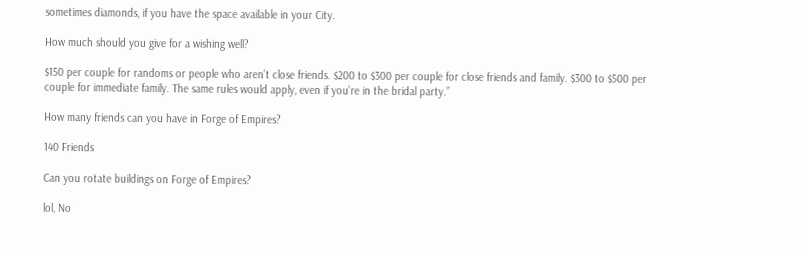sometimes diamonds, if you have the space available in your City.

How much should you give for a wishing well?

$150 per couple for randoms or people who aren’t close friends. $200 to $300 per couple for close friends and family. $300 to $500 per couple for immediate family. The same rules would apply, even if you’re in the bridal party.”

How many friends can you have in Forge of Empires?

140 Friends

Can you rotate buildings on Forge of Empires?

lol, No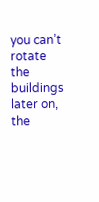you can’t rotate the buildings later on, the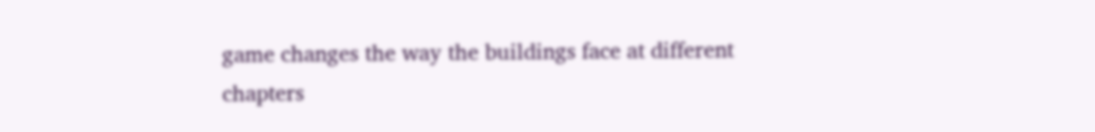game changes the way the buildings face at different chapters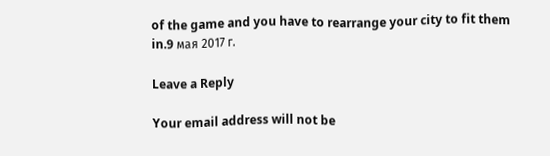of the game and you have to rearrange your city to fit them in.9 мая 2017 г.

Leave a Reply

Your email address will not be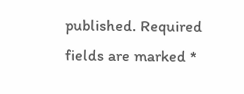published. Required fields are marked *